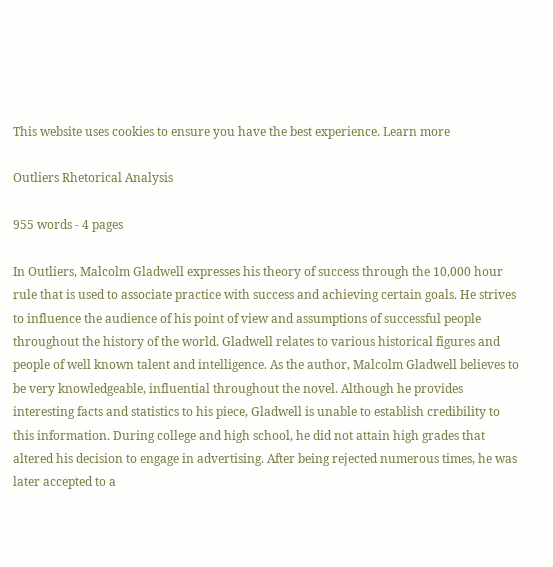This website uses cookies to ensure you have the best experience. Learn more

Outliers Rhetorical Analysis

955 words - 4 pages

In Outliers, Malcolm Gladwell expresses his theory of success through the 10,000 hour rule that is used to associate practice with success and achieving certain goals. He strives to influence the audience of his point of view and assumptions of successful people throughout the history of the world. Gladwell relates to various historical figures and people of well known talent and intelligence. As the author, Malcolm Gladwell believes to be very knowledgeable, influential throughout the novel. Although he provides interesting facts and statistics to his piece, Gladwell is unable to establish credibility to this information. During college and high school, he did not attain high grades that altered his decision to engage in advertising. After being rejected numerous times, he was later accepted to a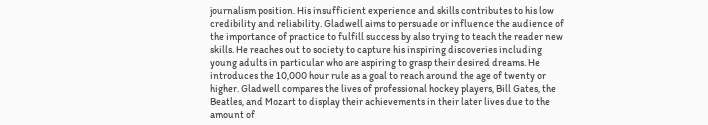journalism position. His insufficient experience and skills contributes to his low credibility and reliability. Gladwell aims to persuade or influence the audience of the importance of practice to fulfill success by also trying to teach the reader new skills. He reaches out to society to capture his inspiring discoveries including young adults in particular who are aspiring to grasp their desired dreams. He introduces the 10,000 hour rule as a goal to reach around the age of twenty or higher. Gladwell compares the lives of professional hockey players, Bill Gates, the Beatles, and Mozart to display their achievements in their later lives due to the amount of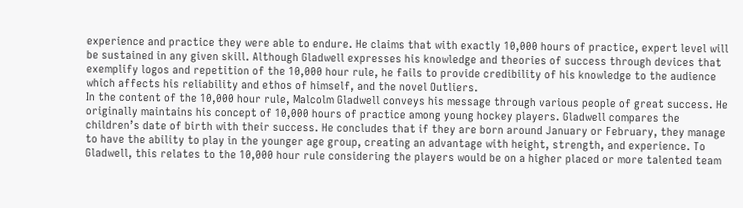experience and practice they were able to endure. He claims that with exactly 10,000 hours of practice, expert level will be sustained in any given skill. Although Gladwell expresses his knowledge and theories of success through devices that exemplify logos and repetition of the 10,000 hour rule, he fails to provide credibility of his knowledge to the audience which affects his reliability and ethos of himself, and the novel Outliers.
In the content of the 10,000 hour rule, Malcolm Gladwell conveys his message through various people of great success. He originally maintains his concept of 10,000 hours of practice among young hockey players. Gladwell compares the children’s date of birth with their success. He concludes that if they are born around January or February, they manage to have the ability to play in the younger age group, creating an advantage with height, strength, and experience. To Gladwell, this relates to the 10,000 hour rule considering the players would be on a higher placed or more talented team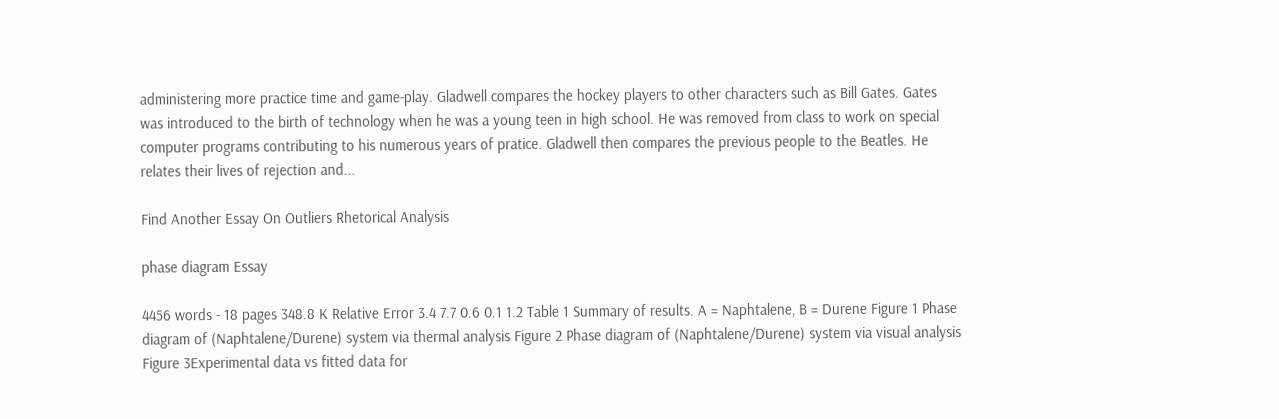administering more practice time and game-play. Gladwell compares the hockey players to other characters such as Bill Gates. Gates was introduced to the birth of technology when he was a young teen in high school. He was removed from class to work on special computer programs contributing to his numerous years of pratice. Gladwell then compares the previous people to the Beatles. He relates their lives of rejection and...

Find Another Essay On Outliers Rhetorical Analysis

phase diagram Essay

4456 words - 18 pages 348.8 K Relative Error 3.4 7.7 0.6 0.1 1.2 Table 1 Summary of results. A = Naphtalene, B = Durene Figure 1 Phase diagram of (Naphtalene/Durene) system via thermal analysis Figure 2 Phase diagram of (Naphtalene/Durene) system via visual analysis Figure 3Experimental data vs fitted data for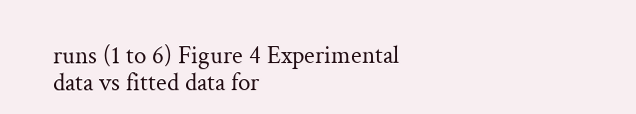runs (1 to 6) Figure 4 Experimental data vs fitted data for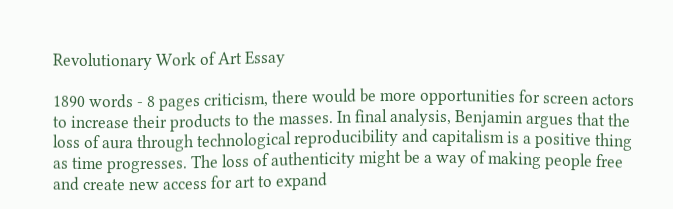Revolutionary Work of Art Essay

1890 words - 8 pages criticism, there would be more opportunities for screen actors to increase their products to the masses. In final analysis, Benjamin argues that the loss of aura through technological reproducibility and capitalism is a positive thing as time progresses. The loss of authenticity might be a way of making people free and create new access for art to expand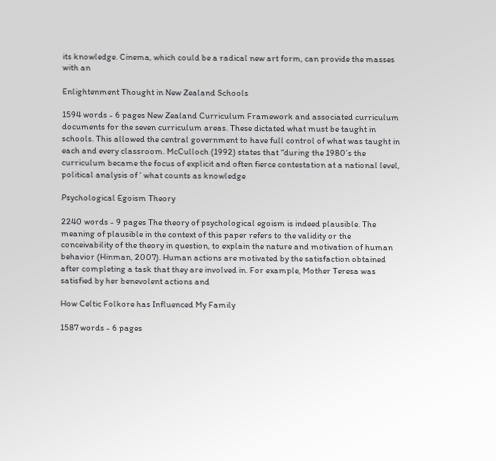its knowledge. Cinema, which could be a radical new art form, can provide the masses with an

Enlightenment Thought in New Zealand Schools

1594 words - 6 pages New Zealand Curriculum Framework and associated curriculum documents for the seven curriculum areas. These dictated what must be taught in schools. This allowed the central government to have full control of what was taught in each and every classroom. McCulloch (1992) states that “during the 1980’s the curriculum became the focus of explicit and often fierce contestation at a national level, political analysis of ‘ what counts as knowledge

Psychological Egoism Theory

2240 words - 9 pages The theory of psychological egoism is indeed plausible. The meaning of plausible in the context of this paper refers to the validity or the conceivability of the theory in question, to explain the nature and motivation of human behavior (Hinman, 2007). Human actions are motivated by the satisfaction obtained after completing a task that they are involved in. For example, Mother Teresa was satisfied by her benevolent actions and

How Celtic Folkore has Influenced My Family

1587 words - 6 pages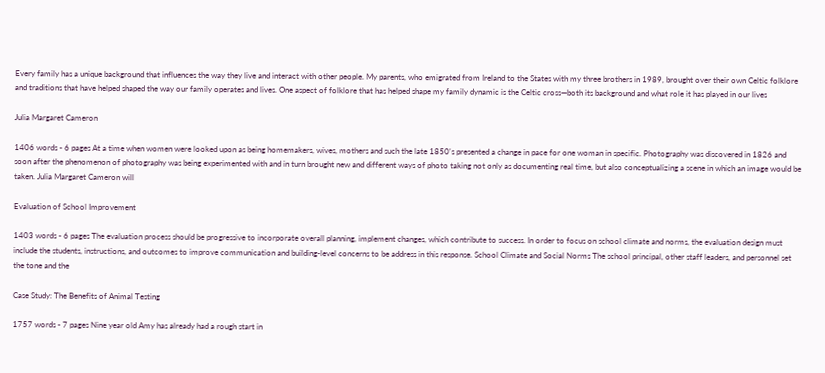Every family has a unique background that influences the way they live and interact with other people. My parents, who emigrated from Ireland to the States with my three brothers in 1989, brought over their own Celtic folklore and traditions that have helped shaped the way our family operates and lives. One aspect of folklore that has helped shape my family dynamic is the Celtic cross—both its background and what role it has played in our lives

Julia Margaret Cameron

1406 words - 6 pages At a time when women were looked upon as being homemakers, wives, mothers and such the late 1850's presented a change in pace for one woman in specific. Photography was discovered in 1826 and soon after the phenomenon of photography was being experimented with and in turn brought new and different ways of photo taking not only as documenting real time, but also conceptualizing a scene in which an image would be taken. Julia Margaret Cameron will

Evaluation of School Improvement

1403 words - 6 pages The evaluation process should be progressive to incorporate overall planning, implement changes, which contribute to success. In order to focus on school climate and norms, the evaluation design must include the students, instructions, and outcomes to improve communication and building-level concerns to be address in this response. School Climate and Social Norms The school principal, other staff leaders, and personnel set the tone and the

Case Study: The Benefits of Animal Testing

1757 words - 7 pages Nine year old Amy has already had a rough start in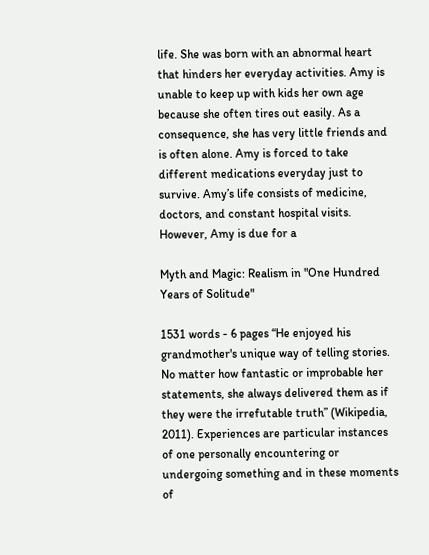life. She was born with an abnormal heart that hinders her everyday activities. Amy is unable to keep up with kids her own age because she often tires out easily. As a consequence, she has very little friends and is often alone. Amy is forced to take different medications everyday just to survive. Amy’s life consists of medicine, doctors, and constant hospital visits. However, Amy is due for a

Myth and Magic: Realism in "One Hundred Years of Solitude"

1531 words - 6 pages “He enjoyed his grandmother's unique way of telling stories. No matter how fantastic or improbable her statements, she always delivered them as if they were the irrefutable truth” (Wikipedia, 2011). Experiences are particular instances of one personally encountering or undergoing something and in these moments of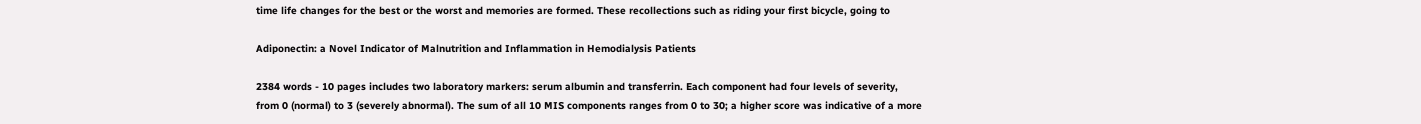time life changes for the best or the worst and memories are formed. These recollections such as riding your first bicycle, going to

Adiponectin: a Novel Indicator of Malnutrition and Inflammation in Hemodialysis Patients

2384 words - 10 pages includes two laboratory markers: serum albumin and transferrin. Each component had four levels of severity, from 0 (normal) to 3 (severely abnormal). The sum of all 10 MIS components ranges from 0 to 30; a higher score was indicative of a more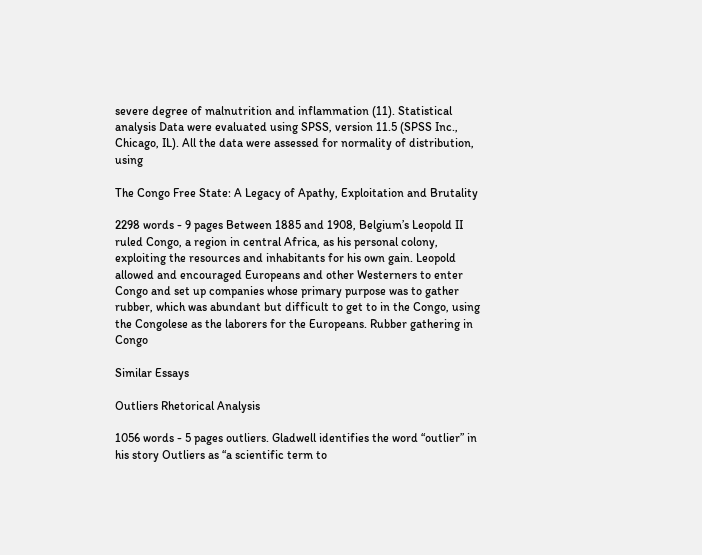severe degree of malnutrition and inflammation (11). Statistical analysis Data were evaluated using SPSS, version 11.5 (SPSS Inc., Chicago, IL). All the data were assessed for normality of distribution, using

The Congo Free State: A Legacy of Apathy, Exploitation and Brutality

2298 words - 9 pages Between 1885 and 1908, Belgium’s Leopold II ruled Congo, a region in central Africa, as his personal colony, exploiting the resources and inhabitants for his own gain. Leopold allowed and encouraged Europeans and other Westerners to enter Congo and set up companies whose primary purpose was to gather rubber, which was abundant but difficult to get to in the Congo, using the Congolese as the laborers for the Europeans. Rubber gathering in Congo

Similar Essays

Outliers Rhetorical Analysis

1056 words - 5 pages outliers. Gladwell identifies the word “outlier” in his story Outliers as “a scientific term to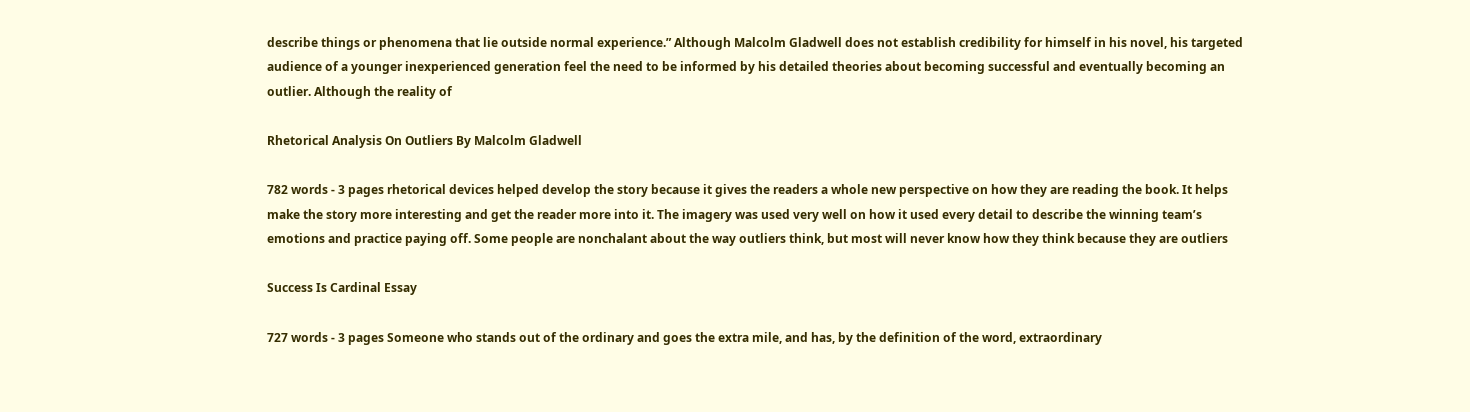describe things or phenomena that lie outside normal experience.” Although Malcolm Gladwell does not establish credibility for himself in his novel, his targeted audience of a younger inexperienced generation feel the need to be informed by his detailed theories about becoming successful and eventually becoming an outlier. Although the reality of

Rhetorical Analysis On Outliers By Malcolm Gladwell

782 words - 3 pages rhetorical devices helped develop the story because it gives the readers a whole new perspective on how they are reading the book. It helps make the story more interesting and get the reader more into it. The imagery was used very well on how it used every detail to describe the winning team’s emotions and practice paying off. Some people are nonchalant about the way outliers think, but most will never know how they think because they are outliers

Success Is Cardinal Essay

727 words - 3 pages Someone who stands out of the ordinary and goes the extra mile, and has, by the definition of the word, extraordinary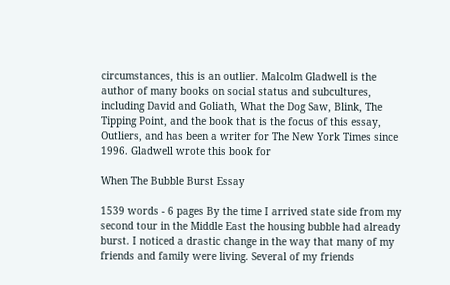circumstances, this is an outlier. Malcolm Gladwell is the author of many books on social status and subcultures, including David and Goliath, What the Dog Saw, Blink, The Tipping Point, and the book that is the focus of this essay, Outliers, and has been a writer for The New York Times since 1996. Gladwell wrote this book for

When The Bubble Burst Essay

1539 words - 6 pages By the time I arrived state side from my second tour in the Middle East the housing bubble had already burst. I noticed a drastic change in the way that many of my friends and family were living. Several of my friends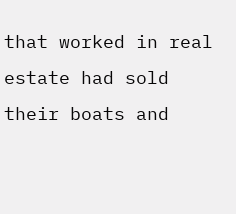that worked in real estate had sold their boats and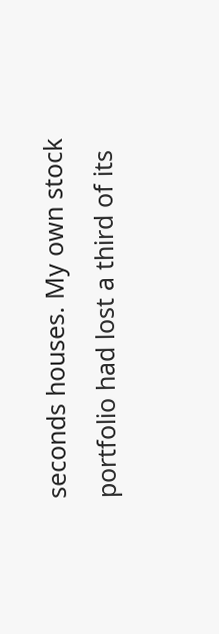seconds houses. My own stock portfolio had lost a third of its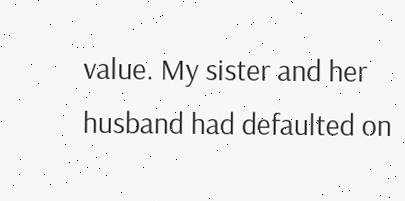value. My sister and her husband had defaulted on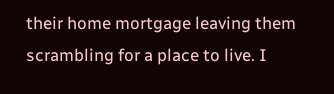their home mortgage leaving them scrambling for a place to live. I